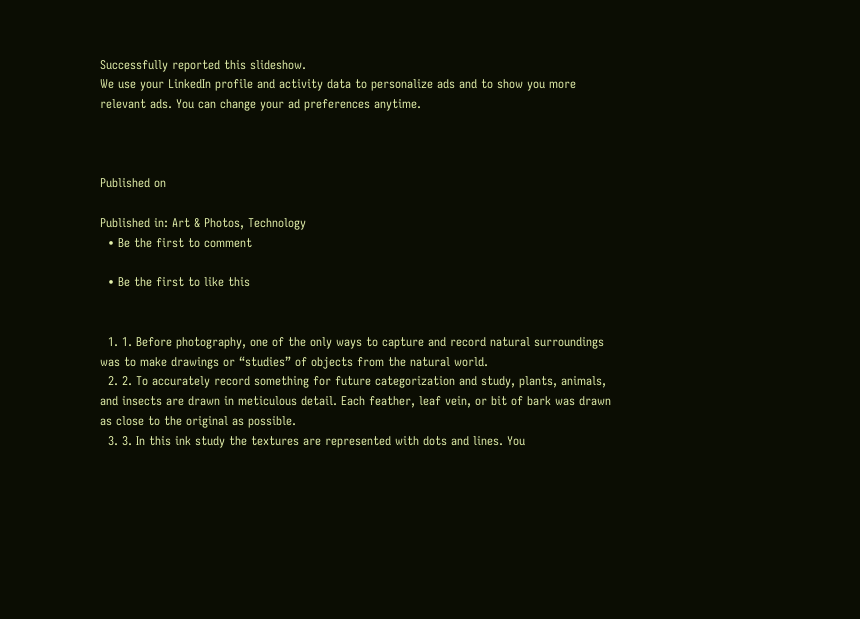Successfully reported this slideshow.
We use your LinkedIn profile and activity data to personalize ads and to show you more relevant ads. You can change your ad preferences anytime.



Published on

Published in: Art & Photos, Technology
  • Be the first to comment

  • Be the first to like this


  1. 1. Before photography, one of the only ways to capture and record natural surroundings was to make drawings or “studies” of objects from the natural world.
  2. 2. To accurately record something for future categorization and study, plants, animals, and insects are drawn in meticulous detail. Each feather, leaf vein, or bit of bark was drawn as close to the original as possible.
  3. 3. In this ink study the textures are represented with dots and lines. You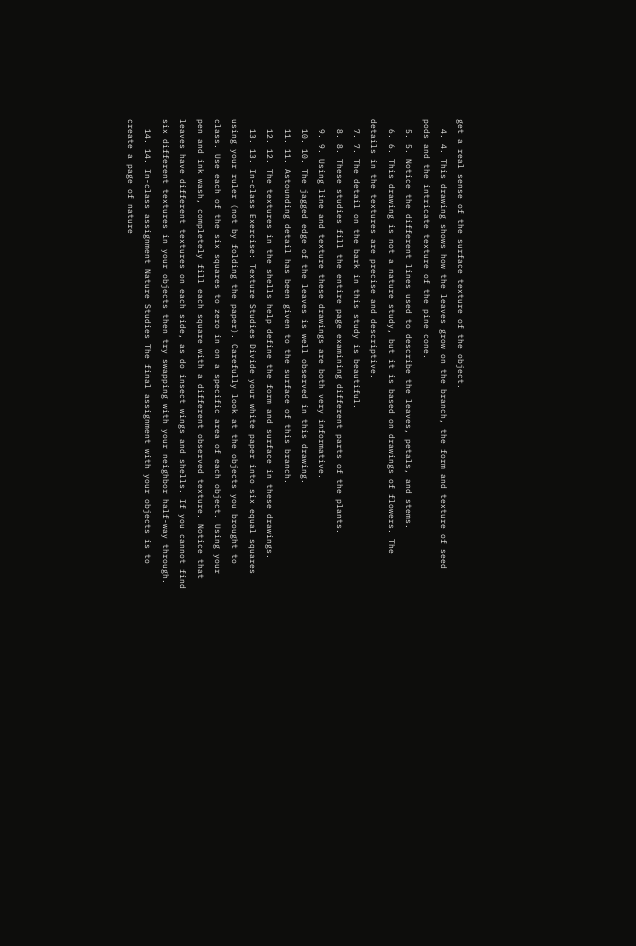get a real sense of the surface texture of the object.
  4. 4. This drawing shows how the leaves grow on the branch, the form and texture of seed pods and the intricate texture of the pine cone.
  5. 5. Notice the different lines used to describe the leaves, petals, and stems.
  6. 6. This drawing is not a nature study, but it is based on drawings of flowers. The details in the textures are precise and descriptive.
  7. 7. The detail on the bark in this study is beautiful.
  8. 8. These studies fill the entire page examining different parts of the plants.
  9. 9. Using line and texture these drawings are both very informative.
  10. 10. The jagged edge of the leaves is well observed in this drawing.
  11. 11. Astounding detail has been given to the surface of this branch.
  12. 12. The textures in the shells help define the form and surface in these drawings.
  13. 13. In-class Exercise: Texture Studies Divide your white paper into six equal squares using your ruler (not by folding the paper). Carefully look at the objects you brought to class. Use each of the six squares to zero in on a specific area of each object. Using your pen and ink wash, completely fill each square with a different observed texture. Notice that leaves have different textures on each side, as do insect wings and shells. If you cannot find six different textures in your objects then try swapping with your neighbor half-way through.
  14. 14. In-class assignment Nature Studies The final assignment with your objects is to create a page of nature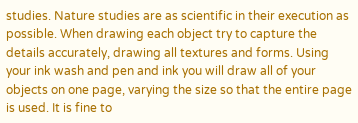studies. Nature studies are as scientific in their execution as possible. When drawing each object try to capture the details accurately, drawing all textures and forms. Using your ink wash and pen and ink you will draw all of your objects on one page, varying the size so that the entire page is used. It is fine to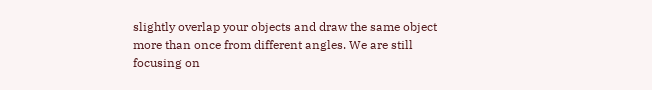slightly overlap your objects and draw the same object more than once from different angles. We are still focusing on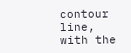contour line, with the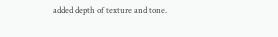added depth of texture and tone.